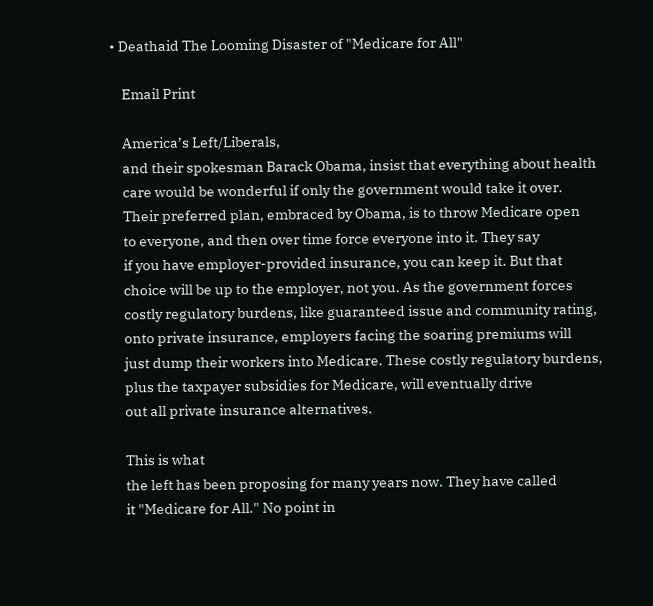• Deathaid The Looming Disaster of "Medicare for All"

    Email Print

    America’s Left/Liberals,
    and their spokesman Barack Obama, insist that everything about health
    care would be wonderful if only the government would take it over.
    Their preferred plan, embraced by Obama, is to throw Medicare open
    to everyone, and then over time force everyone into it. They say
    if you have employer-provided insurance, you can keep it. But that
    choice will be up to the employer, not you. As the government forces
    costly regulatory burdens, like guaranteed issue and community rating,
    onto private insurance, employers facing the soaring premiums will
    just dump their workers into Medicare. These costly regulatory burdens,
    plus the taxpayer subsidies for Medicare, will eventually drive
    out all private insurance alternatives.

    This is what
    the left has been proposing for many years now. They have called
    it "Medicare for All." No point in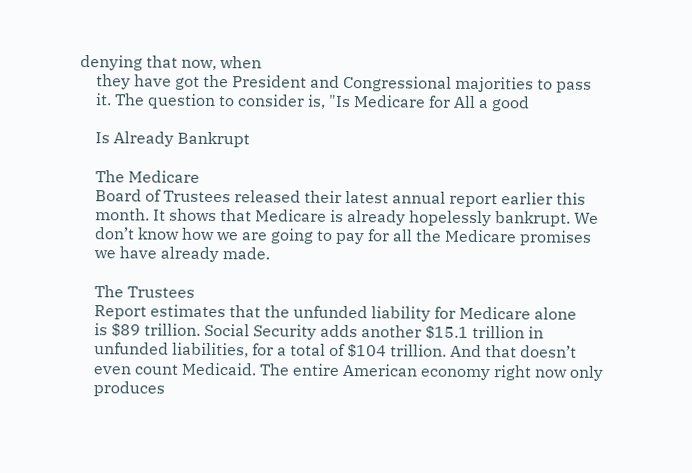denying that now, when
    they have got the President and Congressional majorities to pass
    it. The question to consider is, "Is Medicare for All a good

    Is Already Bankrupt

    The Medicare
    Board of Trustees released their latest annual report earlier this
    month. It shows that Medicare is already hopelessly bankrupt. We
    don’t know how we are going to pay for all the Medicare promises
    we have already made.

    The Trustees
    Report estimates that the unfunded liability for Medicare alone
    is $89 trillion. Social Security adds another $15.1 trillion in
    unfunded liabilities, for a total of $104 trillion. And that doesn’t
    even count Medicaid. The entire American economy right now only
    produces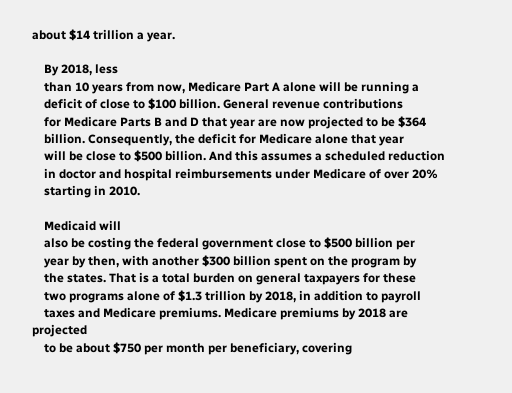about $14 trillion a year.

    By 2018, less
    than 10 years from now, Medicare Part A alone will be running a
    deficit of close to $100 billion. General revenue contributions
    for Medicare Parts B and D that year are now projected to be $364
    billion. Consequently, the deficit for Medicare alone that year
    will be close to $500 billion. And this assumes a scheduled reduction
    in doctor and hospital reimbursements under Medicare of over 20%
    starting in 2010.

    Medicaid will
    also be costing the federal government close to $500 billion per
    year by then, with another $300 billion spent on the program by
    the states. That is a total burden on general taxpayers for these
    two programs alone of $1.3 trillion by 2018, in addition to payroll
    taxes and Medicare premiums. Medicare premiums by 2018 are projected
    to be about $750 per month per beneficiary, covering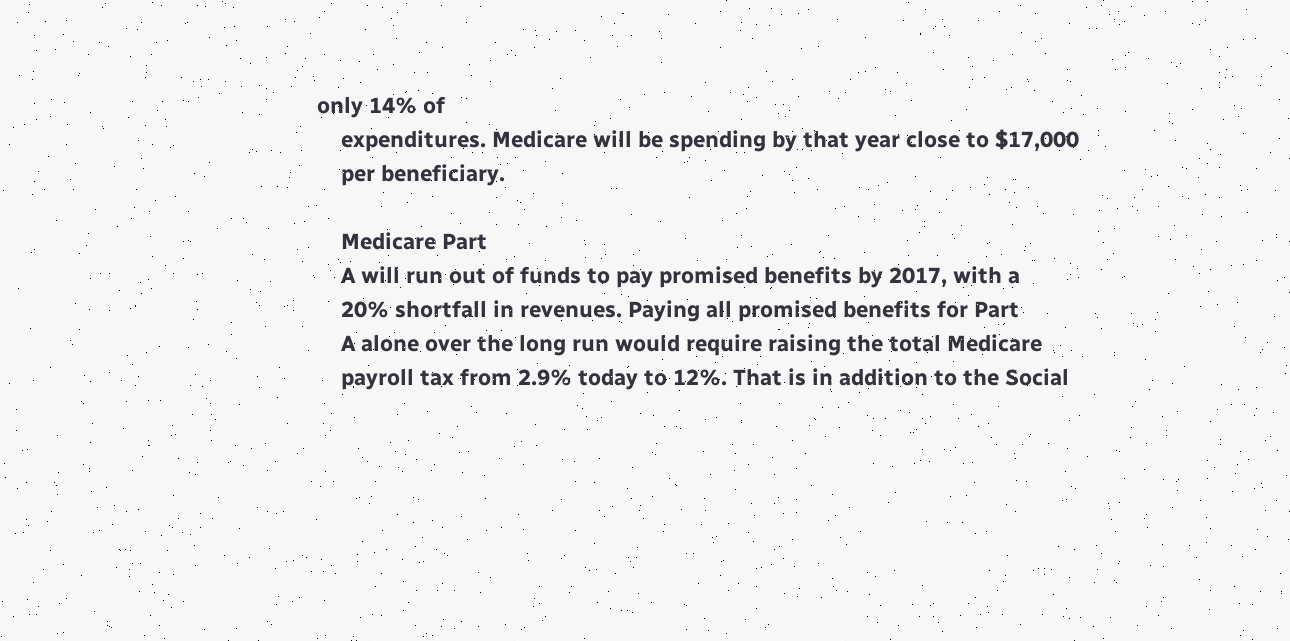only 14% of
    expenditures. Medicare will be spending by that year close to $17,000
    per beneficiary.

    Medicare Part
    A will run out of funds to pay promised benefits by 2017, with a
    20% shortfall in revenues. Paying all promised benefits for Part
    A alone over the long run would require raising the total Medicare
    payroll tax from 2.9% today to 12%. That is in addition to the Social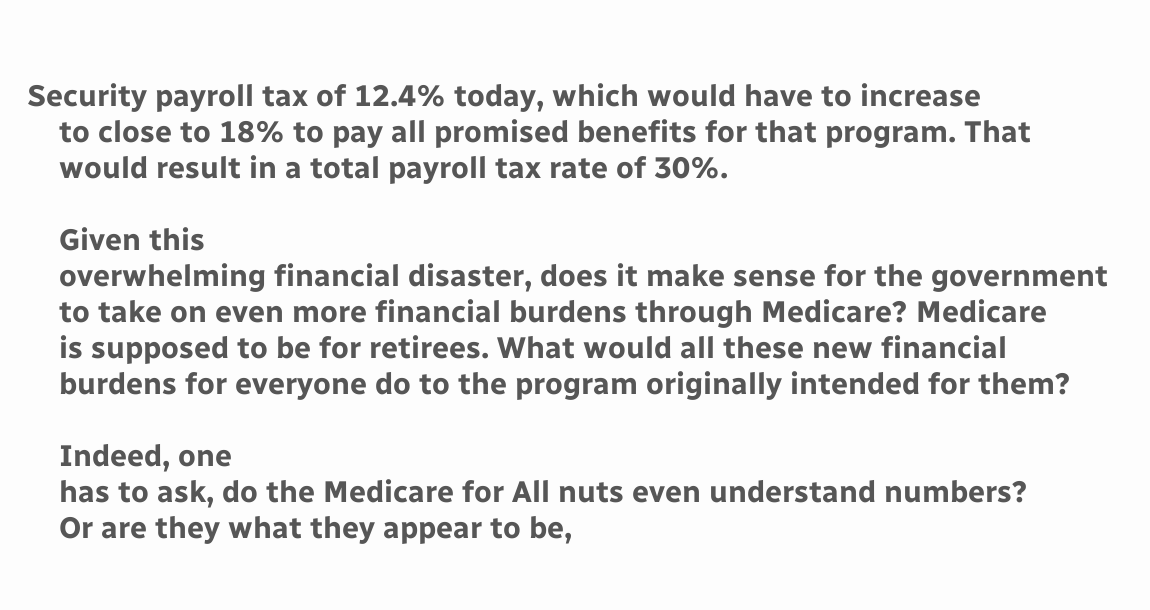Security payroll tax of 12.4% today, which would have to increase
    to close to 18% to pay all promised benefits for that program. That
    would result in a total payroll tax rate of 30%.

    Given this
    overwhelming financial disaster, does it make sense for the government
    to take on even more financial burdens through Medicare? Medicare
    is supposed to be for retirees. What would all these new financial
    burdens for everyone do to the program originally intended for them?

    Indeed, one
    has to ask, do the Medicare for All nuts even understand numbers?
    Or are they what they appear to be,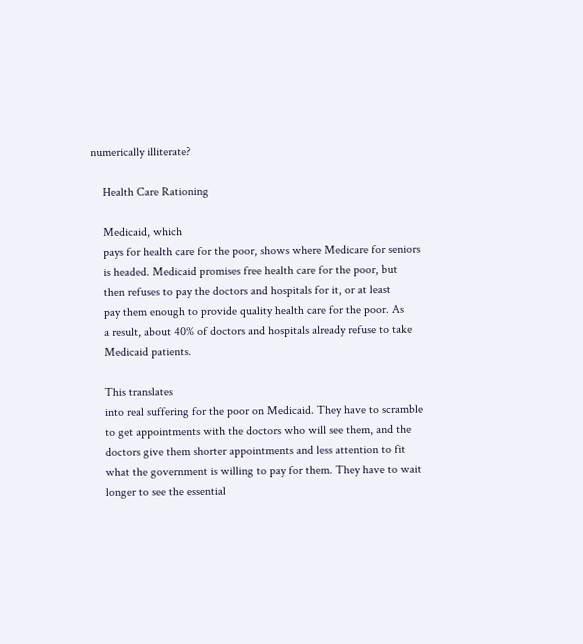numerically illiterate?

    Health Care Rationing

    Medicaid, which
    pays for health care for the poor, shows where Medicare for seniors
    is headed. Medicaid promises free health care for the poor, but
    then refuses to pay the doctors and hospitals for it, or at least
    pay them enough to provide quality health care for the poor. As
    a result, about 40% of doctors and hospitals already refuse to take
    Medicaid patients.

    This translates
    into real suffering for the poor on Medicaid. They have to scramble
    to get appointments with the doctors who will see them, and the
    doctors give them shorter appointments and less attention to fit
    what the government is willing to pay for them. They have to wait
    longer to see the essential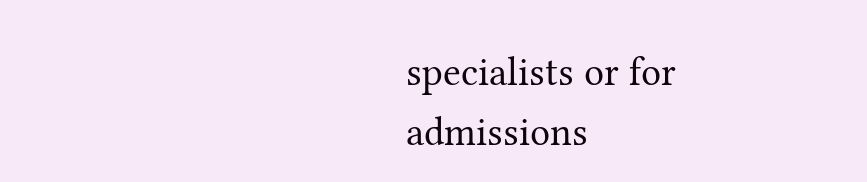specialists or for admissions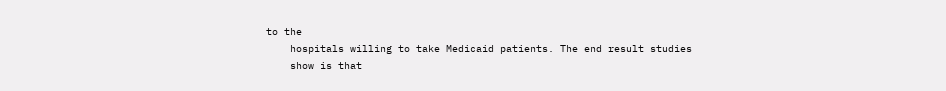to the
    hospitals willing to take Medicaid patients. The end result studies
    show is that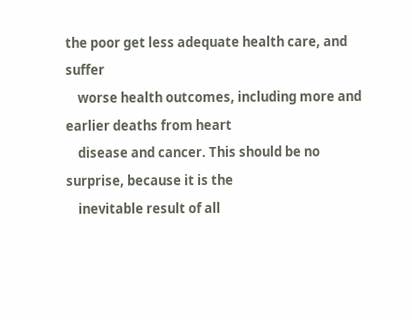the poor get less adequate health care, and suffer
    worse health outcomes, including more and earlier deaths from heart
    disease and cancer. This should be no surprise, because it is the
    inevitable result of all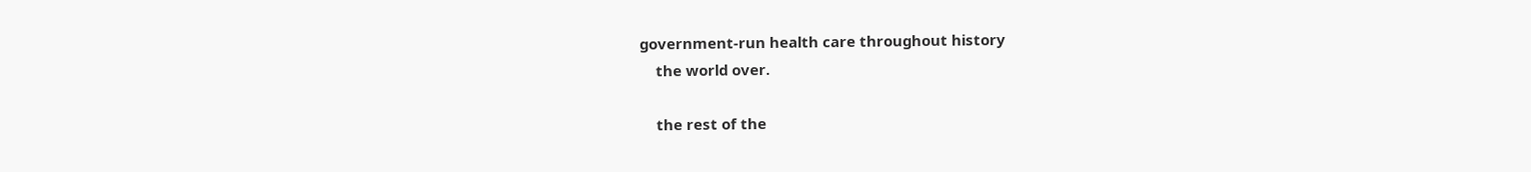government-run health care throughout history
    the world over.

    the rest of the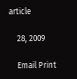article

    28, 2009

    Email Print